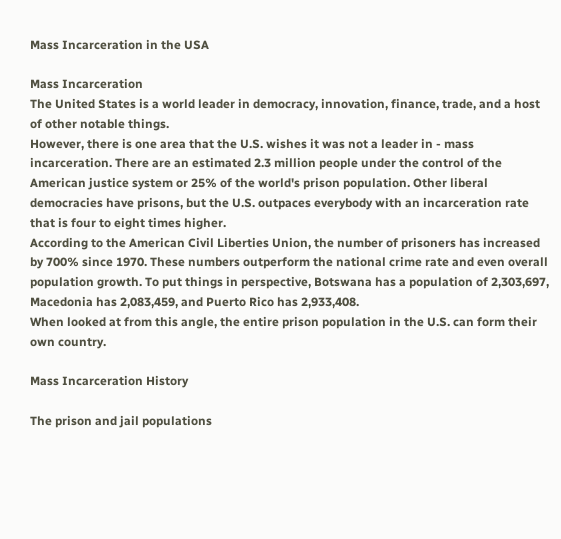Mass Incarceration in the USA

Mass Incarceration
The United States is a world leader in democracy, innovation, finance, trade, and a host of other notable things.
However, there is one area that the U.S. wishes it was not a leader in - mass incarceration. There are an estimated 2.3 million people under the control of the American justice system or 25% of the world's prison population. Other liberal democracies have prisons, but the U.S. outpaces everybody with an incarceration rate that is four to eight times higher.
According to the American Civil Liberties Union, the number of prisoners has increased by 700% since 1970. These numbers outperform the national crime rate and even overall population growth. To put things in perspective, Botswana has a population of 2,303,697, Macedonia has 2,083,459, and Puerto Rico has 2,933,408.
When looked at from this angle, the entire prison population in the U.S. can form their own country.

Mass Incarceration History

The prison and jail populations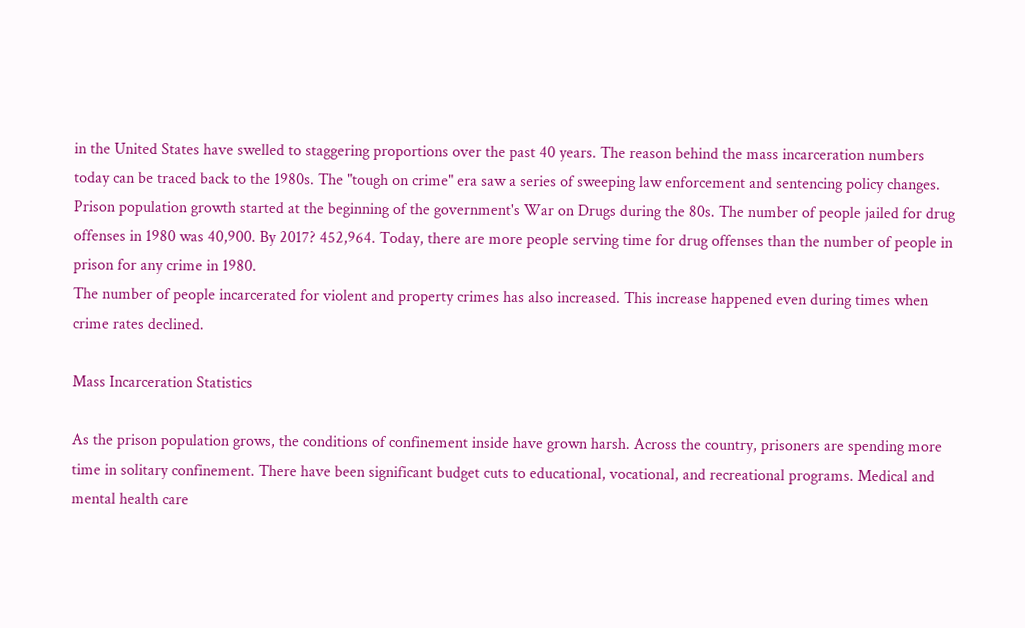in the United States have swelled to staggering proportions over the past 40 years. The reason behind the mass incarceration numbers today can be traced back to the 1980s. The "tough on crime" era saw a series of sweeping law enforcement and sentencing policy changes.
Prison population growth started at the beginning of the government's War on Drugs during the 80s. The number of people jailed for drug offenses in 1980 was 40,900. By 2017? 452,964. Today, there are more people serving time for drug offenses than the number of people in prison for any crime in 1980.
The number of people incarcerated for violent and property crimes has also increased. This increase happened even during times when crime rates declined.

Mass Incarceration Statistics

As the prison population grows, the conditions of confinement inside have grown harsh. Across the country, prisoners are spending more time in solitary confinement. There have been significant budget cuts to educational, vocational, and recreational programs. Medical and mental health care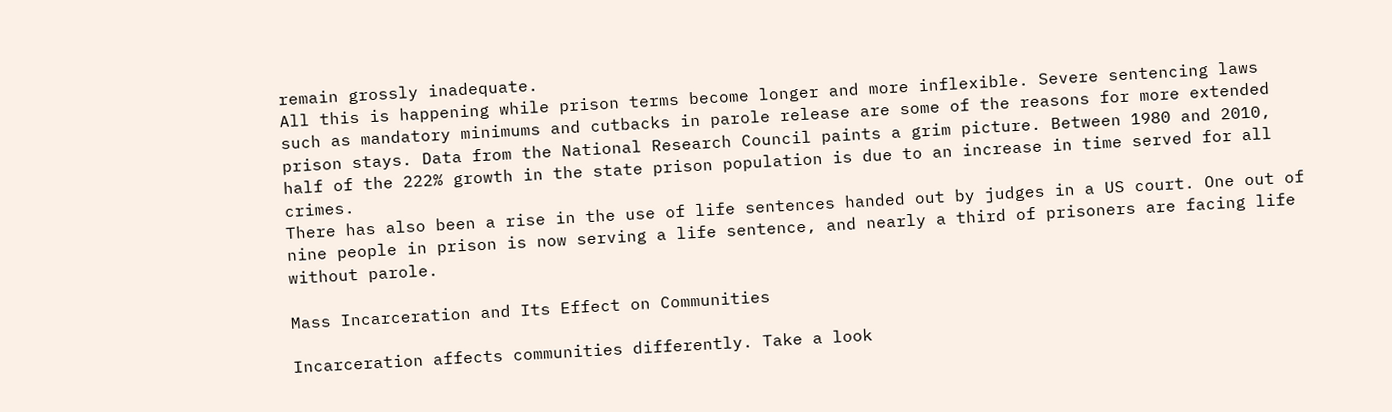remain grossly inadequate.
All this is happening while prison terms become longer and more inflexible. Severe sentencing laws such as mandatory minimums and cutbacks in parole release are some of the reasons for more extended prison stays. Data from the National Research Council paints a grim picture. Between 1980 and 2010, half of the 222% growth in the state prison population is due to an increase in time served for all crimes.
There has also been a rise in the use of life sentences handed out by judges in a US court. One out of nine people in prison is now serving a life sentence, and nearly a third of prisoners are facing life without parole.

Mass Incarceration and Its Effect on Communities

Incarceration affects communities differently. Take a look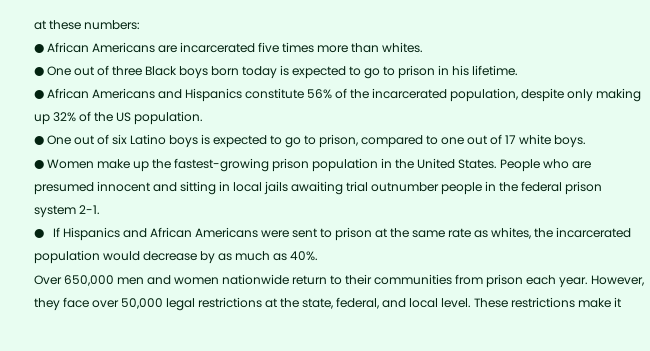at these numbers:
● African Americans are incarcerated five times more than whites.
● One out of three Black boys born today is expected to go to prison in his lifetime.
● African Americans and Hispanics constitute 56% of the incarcerated population, despite only making up 32% of the US population.
● One out of six Latino boys is expected to go to prison, compared to one out of 17 white boys.
● Women make up the fastest-growing prison population in the United States. People who are presumed innocent and sitting in local jails awaiting trial outnumber people in the federal prison system 2-1.
●   If Hispanics and African Americans were sent to prison at the same rate as whites, the incarcerated population would decrease by as much as 40%.
Over 650,000 men and women nationwide return to their communities from prison each year. However, they face over 50,000 legal restrictions at the state, federal, and local level. These restrictions make it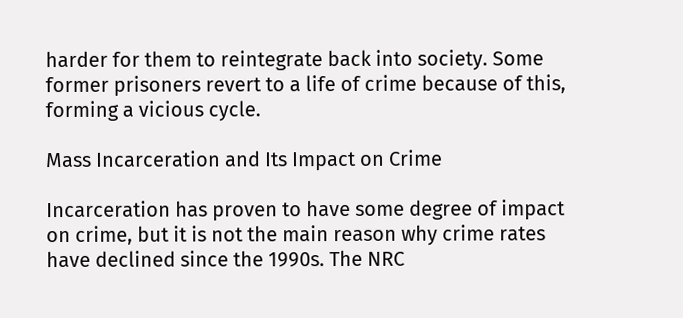harder for them to reintegrate back into society. Some former prisoners revert to a life of crime because of this, forming a vicious cycle.

Mass Incarceration and Its Impact on Crime

Incarceration has proven to have some degree of impact on crime, but it is not the main reason why crime rates have declined since the 1990s. The NRC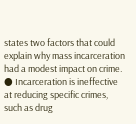states two factors that could explain why mass incarceration had a modest impact on crime.
● Incarceration is ineffective at reducing specific crimes, such as drug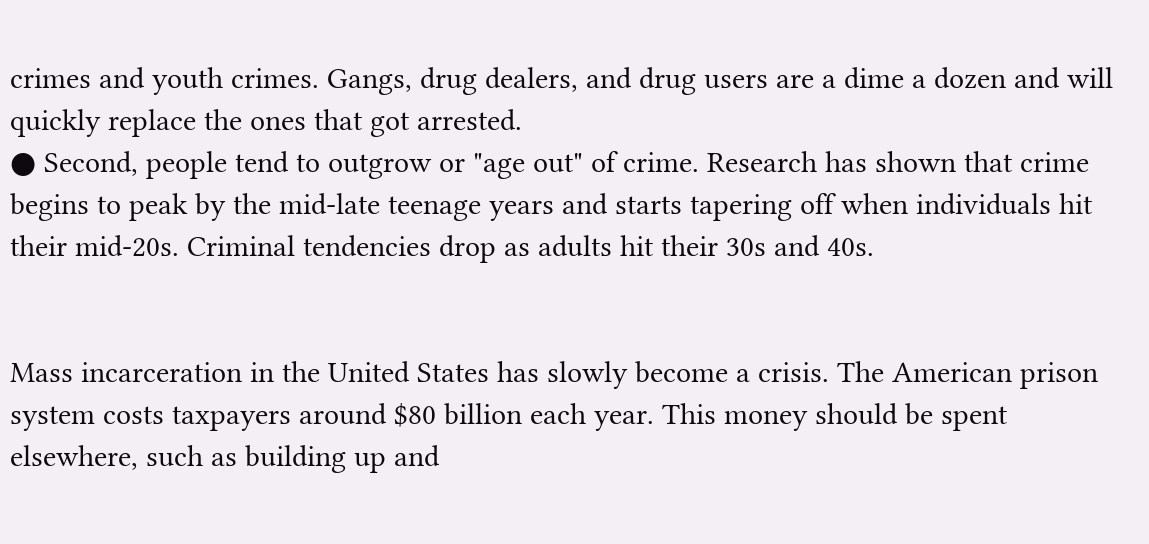crimes and youth crimes. Gangs, drug dealers, and drug users are a dime a dozen and will quickly replace the ones that got arrested.
● Second, people tend to outgrow or "age out" of crime. Research has shown that crime begins to peak by the mid-late teenage years and starts tapering off when individuals hit their mid-20s. Criminal tendencies drop as adults hit their 30s and 40s.


Mass incarceration in the United States has slowly become a crisis. The American prison system costs taxpayers around $80 billion each year. This money should be spent elsewhere, such as building up and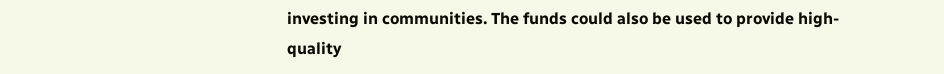investing in communities. The funds could also be used to provide high-quality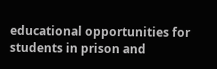educational opportunities for students in prison and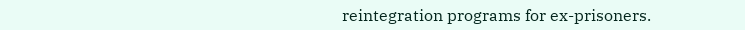reintegration programs for ex-prisoners.